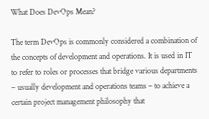What Does DevOps Mean?

The term DevOps is commonly considered a combination of the concepts of development and operations. It is used in IT to refer to roles or processes that bridge various departments – usually development and operations teams – to achieve a certain project management philosophy that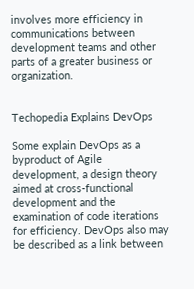involves more efficiency in communications between development teams and other parts of a greater business or organization.


Techopedia Explains DevOps

Some explain DevOps as a byproduct of Agile development, a design theory aimed at cross-functional development and the examination of code iterations for efficiency. DevOps also may be described as a link between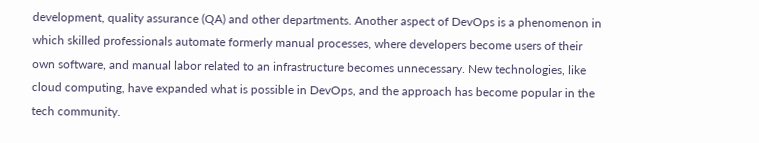development, quality assurance (QA) and other departments. Another aspect of DevOps is a phenomenon in which skilled professionals automate formerly manual processes, where developers become users of their own software, and manual labor related to an infrastructure becomes unnecessary. New technologies, like cloud computing, have expanded what is possible in DevOps, and the approach has become popular in the tech community.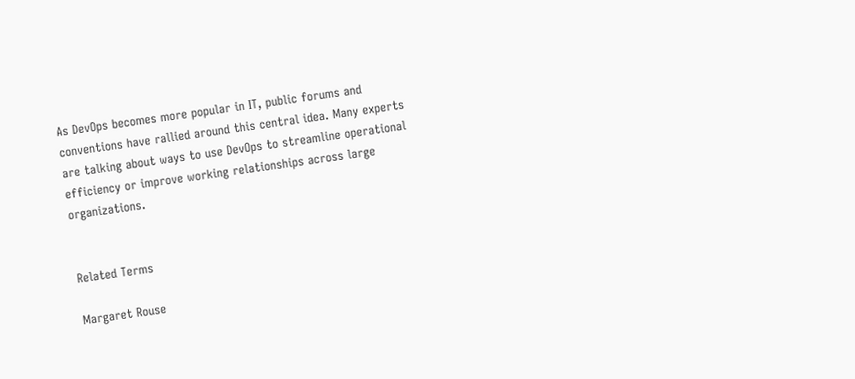As DevOps becomes more popular in IT, public forums and conventions have rallied around this central idea. Many experts are talking about ways to use DevOps to streamline operational efficiency or improve working relationships across large organizations.


Related Terms

Margaret Rouse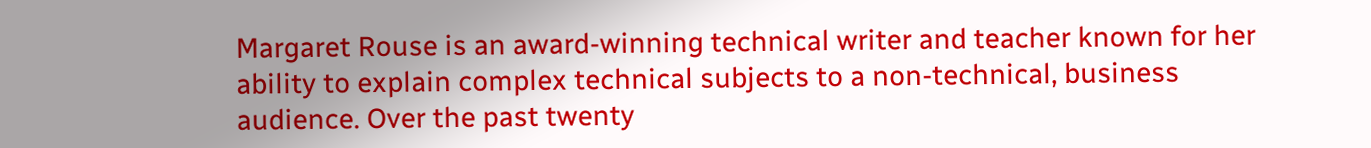Margaret Rouse is an award-winning technical writer and teacher known for her ability to explain complex technical subjects to a non-technical, business audience. Over the past twenty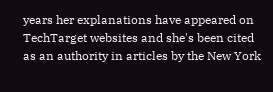years her explanations have appeared on TechTarget websites and she's been cited as an authority in articles by the New York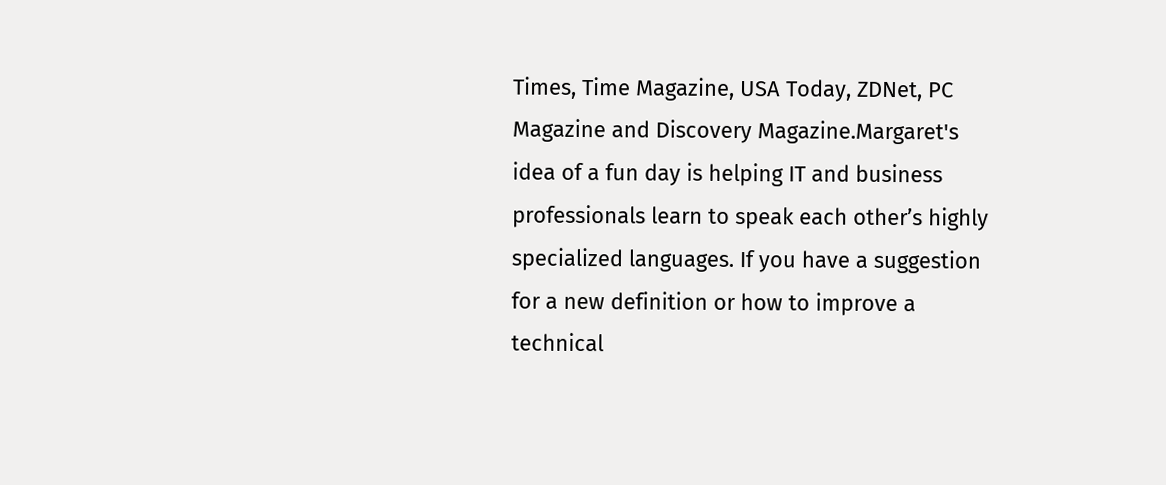Times, Time Magazine, USA Today, ZDNet, PC Magazine and Discovery Magazine.Margaret's idea of a fun day is helping IT and business professionals learn to speak each other’s highly specialized languages. If you have a suggestion for a new definition or how to improve a technical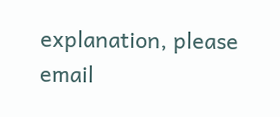explanation, please email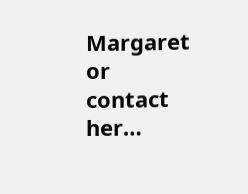Margaret or contact her…